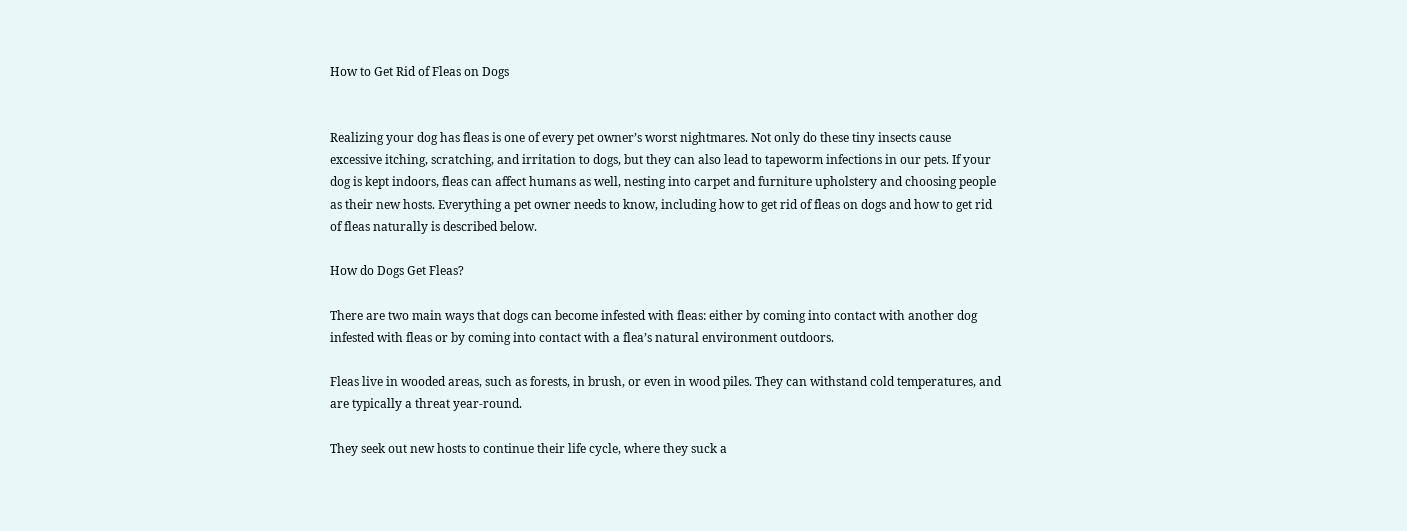How to Get Rid of Fleas on Dogs


Realizing your dog has fleas is one of every pet owner’s worst nightmares. Not only do these tiny insects cause excessive itching, scratching, and irritation to dogs, but they can also lead to tapeworm infections in our pets. If your dog is kept indoors, fleas can affect humans as well, nesting into carpet and furniture upholstery and choosing people as their new hosts. Everything a pet owner needs to know, including how to get rid of fleas on dogs and how to get rid of fleas naturally is described below.

How do Dogs Get Fleas?

There are two main ways that dogs can become infested with fleas: either by coming into contact with another dog infested with fleas or by coming into contact with a flea’s natural environment outdoors.

Fleas live in wooded areas, such as forests, in brush, or even in wood piles. They can withstand cold temperatures, and are typically a threat year-round.

They seek out new hosts to continue their life cycle, where they suck a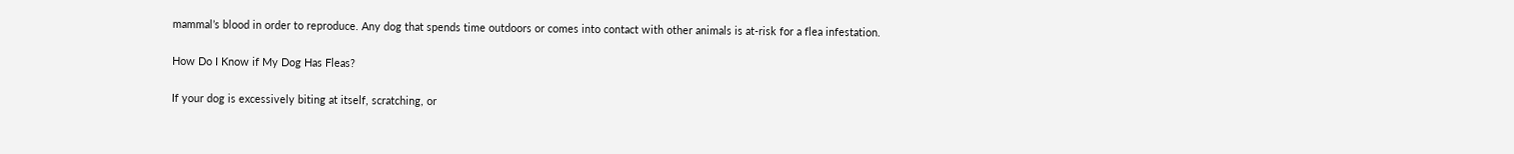mammal’s blood in order to reproduce. Any dog that spends time outdoors or comes into contact with other animals is at-risk for a flea infestation.

How Do I Know if My Dog Has Fleas?

If your dog is excessively biting at itself, scratching, or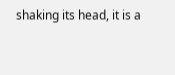shaking its head, it is a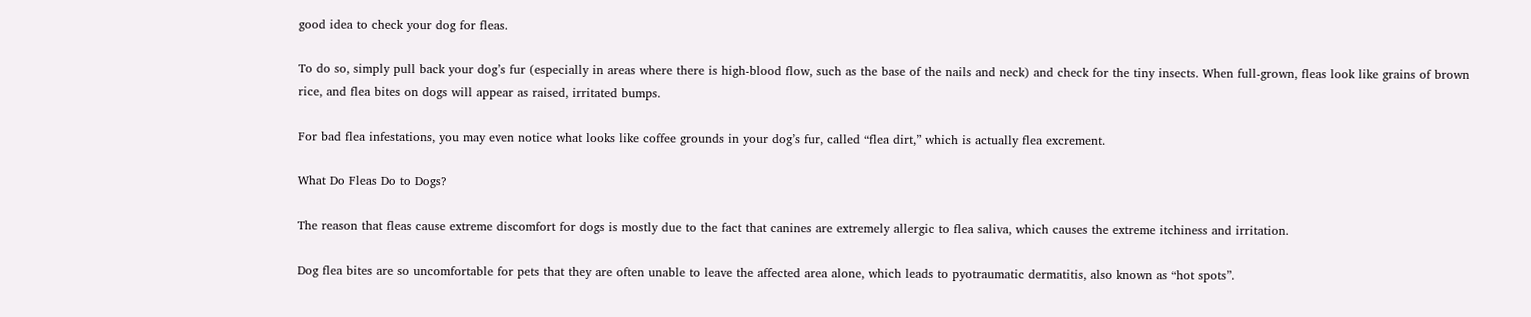good idea to check your dog for fleas.

To do so, simply pull back your dog’s fur (especially in areas where there is high-blood flow, such as the base of the nails and neck) and check for the tiny insects. When full-grown, fleas look like grains of brown rice, and flea bites on dogs will appear as raised, irritated bumps.

For bad flea infestations, you may even notice what looks like coffee grounds in your dog’s fur, called “flea dirt,” which is actually flea excrement.

What Do Fleas Do to Dogs?

The reason that fleas cause extreme discomfort for dogs is mostly due to the fact that canines are extremely allergic to flea saliva, which causes the extreme itchiness and irritation.

Dog flea bites are so uncomfortable for pets that they are often unable to leave the affected area alone, which leads to pyotraumatic dermatitis, also known as “hot spots”.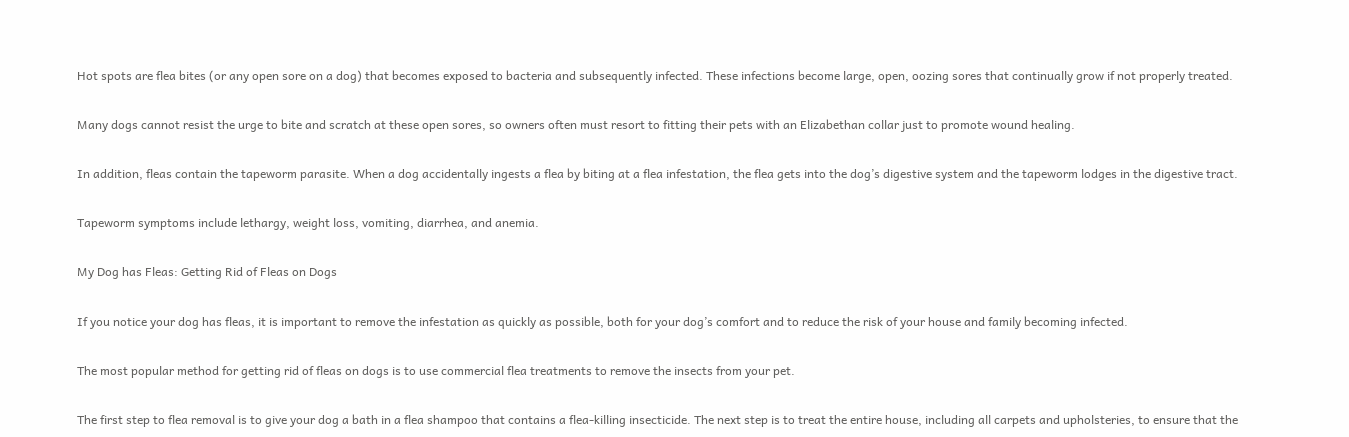Hot spots are flea bites (or any open sore on a dog) that becomes exposed to bacteria and subsequently infected. These infections become large, open, oozing sores that continually grow if not properly treated.

Many dogs cannot resist the urge to bite and scratch at these open sores, so owners often must resort to fitting their pets with an Elizabethan collar just to promote wound healing.

In addition, fleas contain the tapeworm parasite. When a dog accidentally ingests a flea by biting at a flea infestation, the flea gets into the dog’s digestive system and the tapeworm lodges in the digestive tract.

Tapeworm symptoms include lethargy, weight loss, vomiting, diarrhea, and anemia.

My Dog has Fleas: Getting Rid of Fleas on Dogs

If you notice your dog has fleas, it is important to remove the infestation as quickly as possible, both for your dog’s comfort and to reduce the risk of your house and family becoming infected.

The most popular method for getting rid of fleas on dogs is to use commercial flea treatments to remove the insects from your pet.

The first step to flea removal is to give your dog a bath in a flea shampoo that contains a flea-killing insecticide. The next step is to treat the entire house, including all carpets and upholsteries, to ensure that the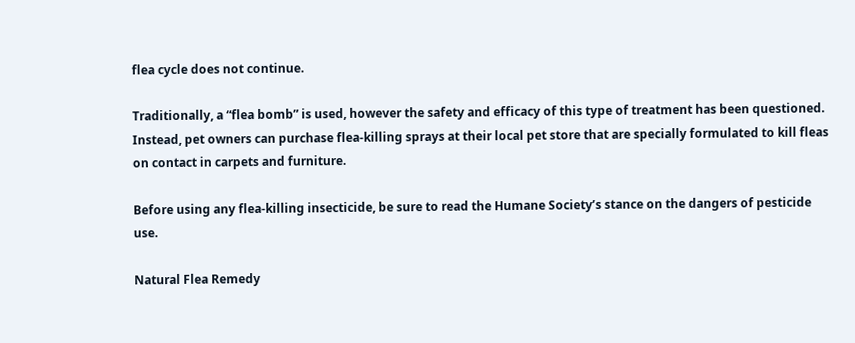flea cycle does not continue.

Traditionally, a “flea bomb” is used, however the safety and efficacy of this type of treatment has been questioned. Instead, pet owners can purchase flea-killing sprays at their local pet store that are specially formulated to kill fleas on contact in carpets and furniture.

Before using any flea-killing insecticide, be sure to read the Humane Society’s stance on the dangers of pesticide use.

Natural Flea Remedy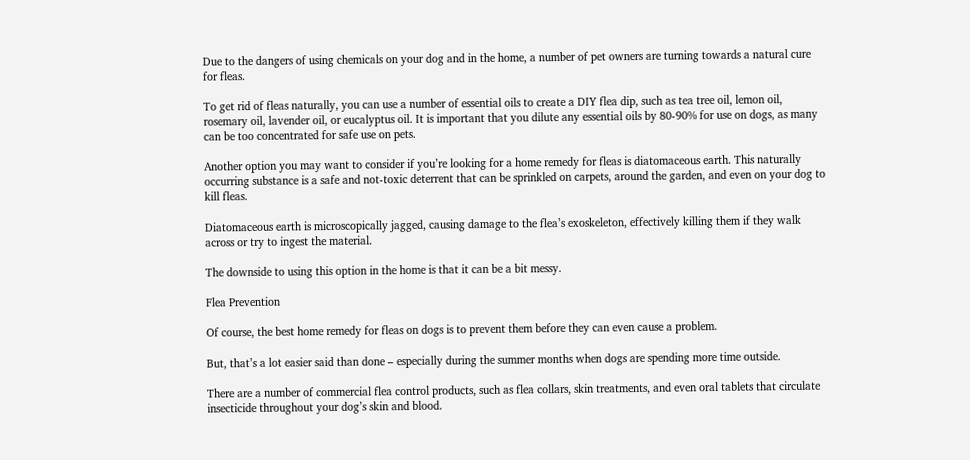Due to the dangers of using chemicals on your dog and in the home, a number of pet owners are turning towards a natural cure for fleas.

To get rid of fleas naturally, you can use a number of essential oils to create a DIY flea dip, such as tea tree oil, lemon oil, rosemary oil, lavender oil, or eucalyptus oil. It is important that you dilute any essential oils by 80-90% for use on dogs, as many can be too concentrated for safe use on pets.

Another option you may want to consider if you’re looking for a home remedy for fleas is diatomaceous earth. This naturally occurring substance is a safe and not-toxic deterrent that can be sprinkled on carpets, around the garden, and even on your dog to kill fleas.

Diatomaceous earth is microscopically jagged, causing damage to the flea’s exoskeleton, effectively killing them if they walk across or try to ingest the material.

The downside to using this option in the home is that it can be a bit messy.

Flea Prevention

Of course, the best home remedy for fleas on dogs is to prevent them before they can even cause a problem.

But, that’s a lot easier said than done – especially during the summer months when dogs are spending more time outside.

There are a number of commercial flea control products, such as flea collars, skin treatments, and even oral tablets that circulate insecticide throughout your dog’s skin and blood.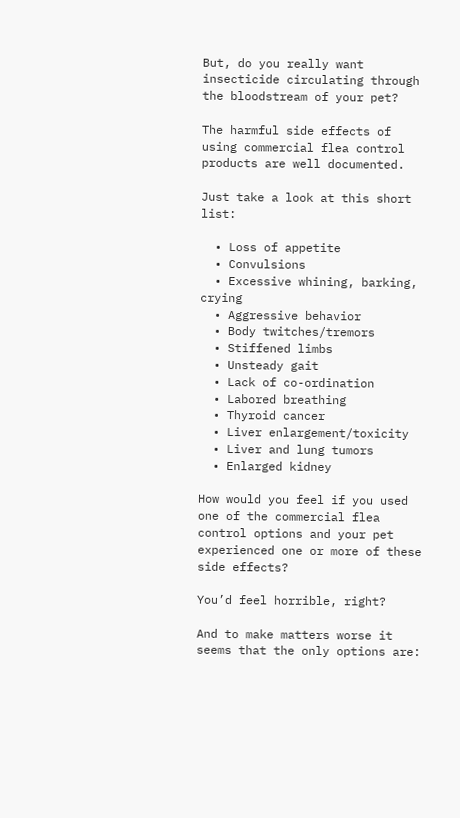But, do you really want insecticide circulating through the bloodstream of your pet?

The harmful side effects of using commercial flea control products are well documented.

Just take a look at this short list:

  • Loss of appetite
  • Convulsions
  • Excessive whining, barking, crying
  • Aggressive behavior
  • Body twitches/tremors
  • Stiffened limbs
  • Unsteady gait
  • Lack of co-ordination
  • Labored breathing
  • Thyroid cancer
  • Liver enlargement/toxicity
  • Liver and lung tumors
  • Enlarged kidney

How would you feel if you used one of the commercial flea control options and your pet experienced one or more of these side effects?

You’d feel horrible, right?

And to make matters worse it seems that the only options are: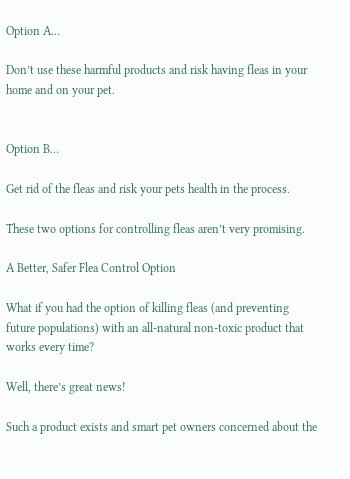Option A…

Don’t use these harmful products and risk having fleas in your home and on your pet.


Option B…

Get rid of the fleas and risk your pets health in the process.

These two options for controlling fleas aren’t very promising.

A Better, Safer Flea Control Option

What if you had the option of killing fleas (and preventing future populations) with an all-natural non-toxic product that works every time?

Well, there’s great news!

Such a product exists and smart pet owners concerned about the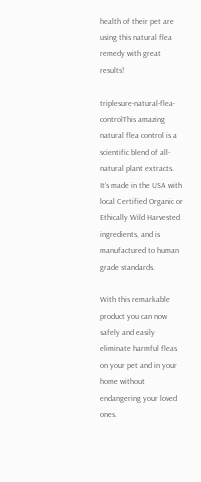health of their pet are using this natural flea remedy with great results!

triplesure-natural-flea-controlThis amazing natural flea control is a scientific blend of all-natural plant extracts. It’s made in the USA with local Certified Organic or Ethically Wild Harvested ingredients, and is manufactured to human grade standards.

With this remarkable product you can now safely and easily eliminate harmful fleas on your pet and in your home without endangering your loved ones.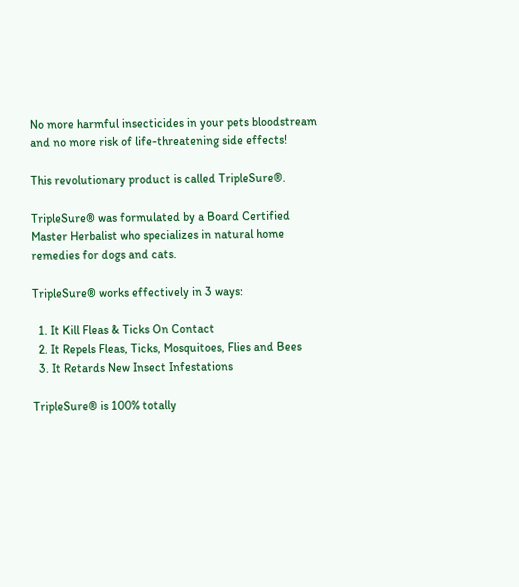No more harmful insecticides in your pets bloodstream and no more risk of life-threatening side effects!

This revolutionary product is called TripleSure®.

TripleSure® was formulated by a Board Certified Master Herbalist who specializes in natural home remedies for dogs and cats.

TripleSure® works effectively in 3 ways:

  1. It Kill Fleas & Ticks On Contact
  2. It Repels Fleas, Ticks, Mosquitoes, Flies and Bees
  3. It Retards New Insect Infestations

TripleSure® is 100% totally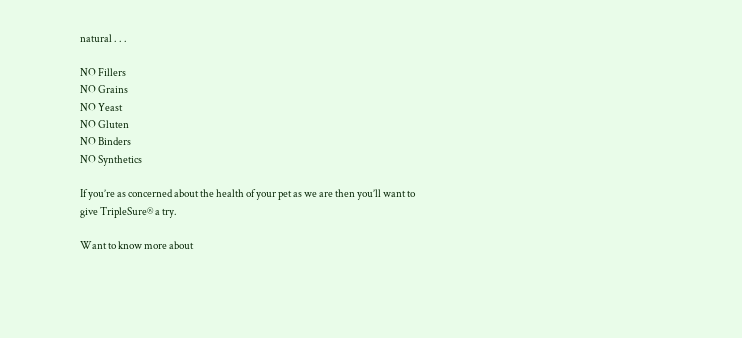natural . . .

NO Fillers
NO Grains
NO Yeast
NO Gluten
NO Binders
NO Synthetics

If you’re as concerned about the health of your pet as we are then you’ll want to give TripleSure® a try.

Want to know more about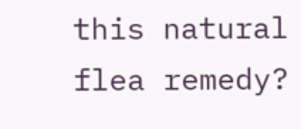this natural flea remedy?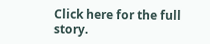Click here for the full story.